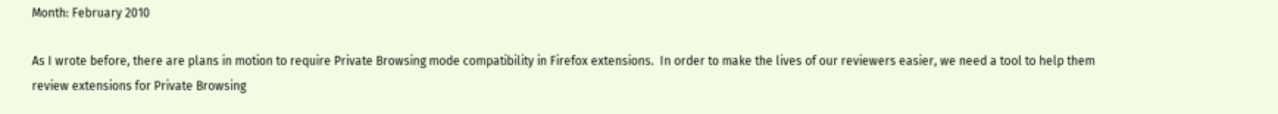Month: February 2010

As I wrote before, there are plans in motion to require Private Browsing mode compatibility in Firefox extensions.  In order to make the lives of our reviewers easier, we need a tool to help them review extensions for Private Browsing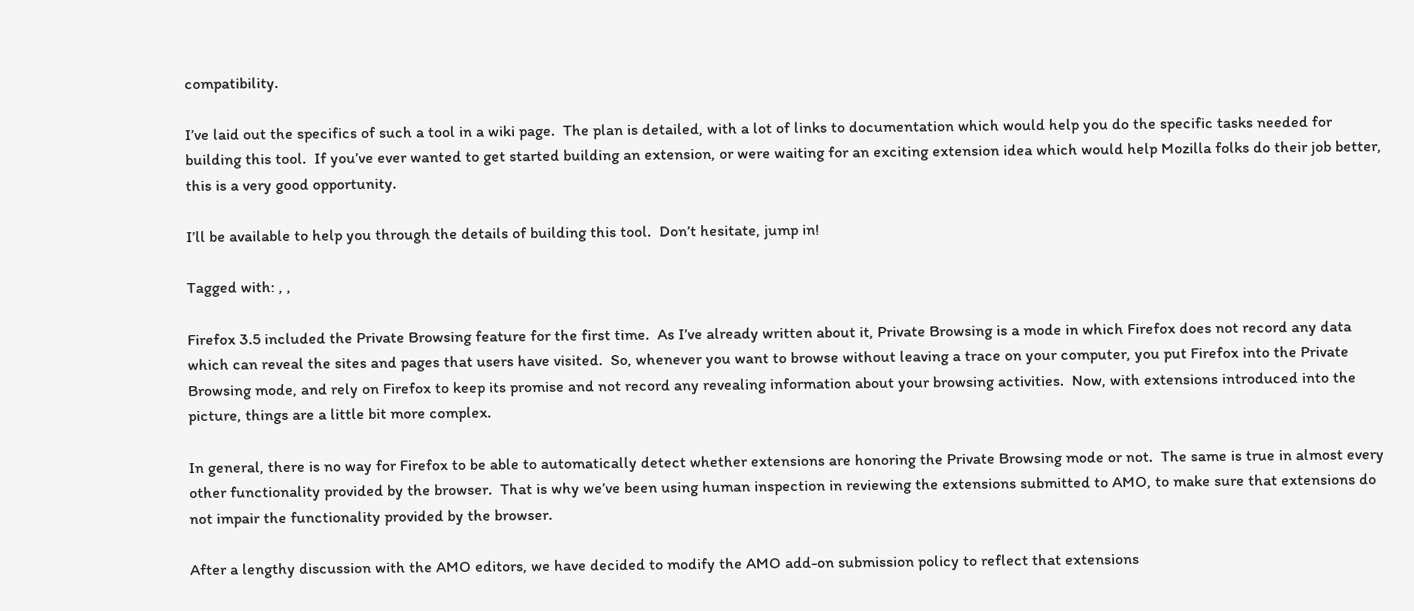compatibility.

I’ve laid out the specifics of such a tool in a wiki page.  The plan is detailed, with a lot of links to documentation which would help you do the specific tasks needed for building this tool.  If you’ve ever wanted to get started building an extension, or were waiting for an exciting extension idea which would help Mozilla folks do their job better, this is a very good opportunity.

I’ll be available to help you through the details of building this tool.  Don’t hesitate, jump in!

Tagged with: , ,

Firefox 3.5 included the Private Browsing feature for the first time.  As I’ve already written about it, Private Browsing is a mode in which Firefox does not record any data which can reveal the sites and pages that users have visited.  So, whenever you want to browse without leaving a trace on your computer, you put Firefox into the Private Browsing mode, and rely on Firefox to keep its promise and not record any revealing information about your browsing activities.  Now, with extensions introduced into the picture, things are a little bit more complex.

In general, there is no way for Firefox to be able to automatically detect whether extensions are honoring the Private Browsing mode or not.  The same is true in almost every other functionality provided by the browser.  That is why we’ve been using human inspection in reviewing the extensions submitted to AMO, to make sure that extensions do not impair the functionality provided by the browser.

After a lengthy discussion with the AMO editors, we have decided to modify the AMO add-on submission policy to reflect that extensions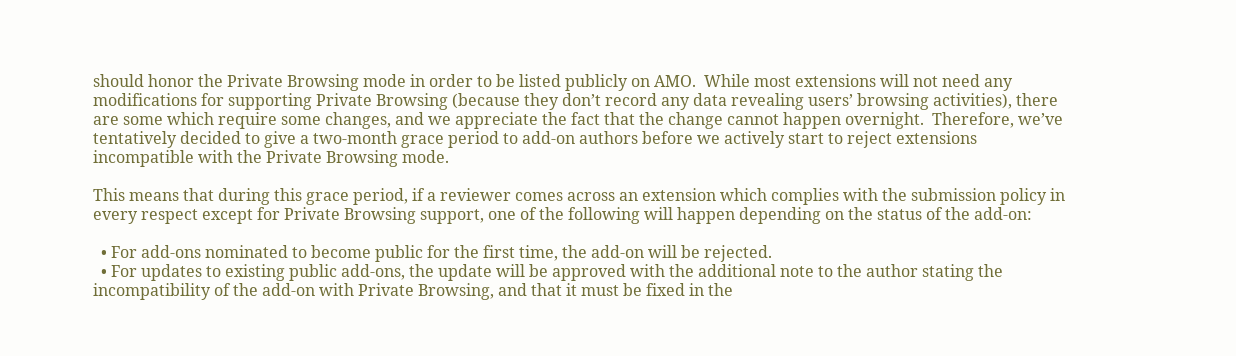should honor the Private Browsing mode in order to be listed publicly on AMO.  While most extensions will not need any modifications for supporting Private Browsing (because they don’t record any data revealing users’ browsing activities), there are some which require some changes, and we appreciate the fact that the change cannot happen overnight.  Therefore, we’ve tentatively decided to give a two-month grace period to add-on authors before we actively start to reject extensions incompatible with the Private Browsing mode.

This means that during this grace period, if a reviewer comes across an extension which complies with the submission policy in every respect except for Private Browsing support, one of the following will happen depending on the status of the add-on:

  • For add-ons nominated to become public for the first time, the add-on will be rejected.
  • For updates to existing public add-ons, the update will be approved with the additional note to the author stating the incompatibility of the add-on with Private Browsing, and that it must be fixed in the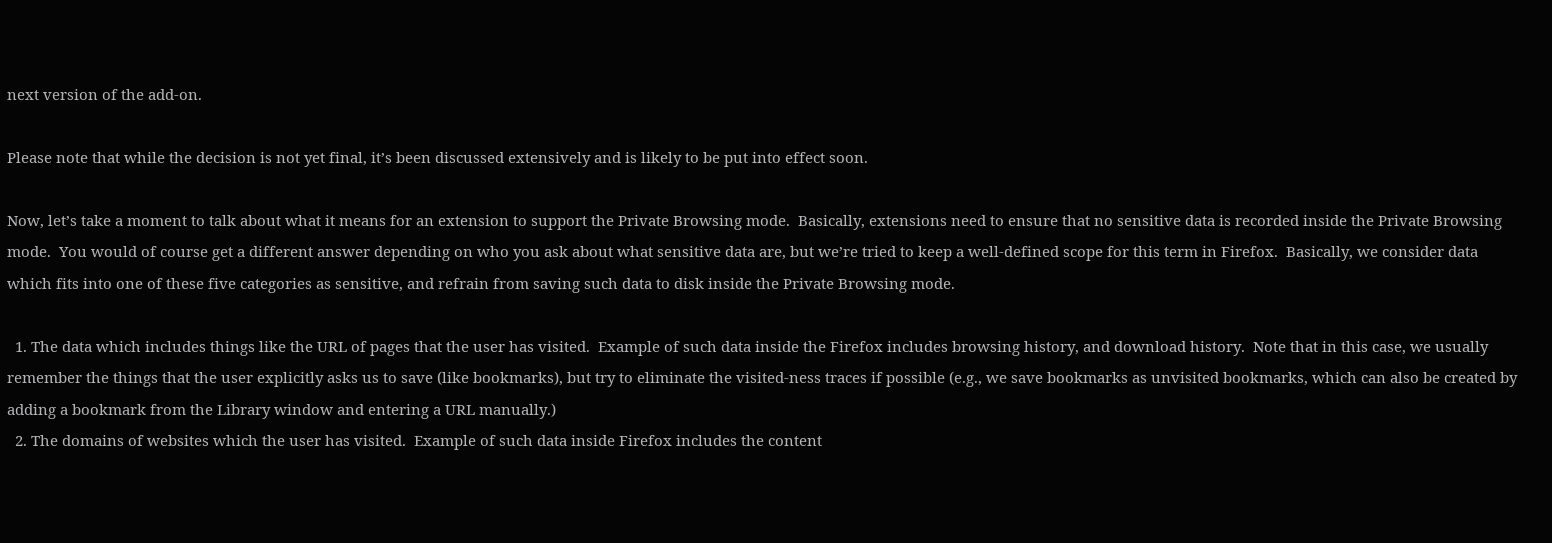next version of the add-on.

Please note that while the decision is not yet final, it’s been discussed extensively and is likely to be put into effect soon.

Now, let’s take a moment to talk about what it means for an extension to support the Private Browsing mode.  Basically, extensions need to ensure that no sensitive data is recorded inside the Private Browsing mode.  You would of course get a different answer depending on who you ask about what sensitive data are, but we’re tried to keep a well-defined scope for this term in Firefox.  Basically, we consider data which fits into one of these five categories as sensitive, and refrain from saving such data to disk inside the Private Browsing mode.

  1. The data which includes things like the URL of pages that the user has visited.  Example of such data inside the Firefox includes browsing history, and download history.  Note that in this case, we usually remember the things that the user explicitly asks us to save (like bookmarks), but try to eliminate the visited-ness traces if possible (e.g., we save bookmarks as unvisited bookmarks, which can also be created by adding a bookmark from the Library window and entering a URL manually.)
  2. The domains of websites which the user has visited.  Example of such data inside Firefox includes the content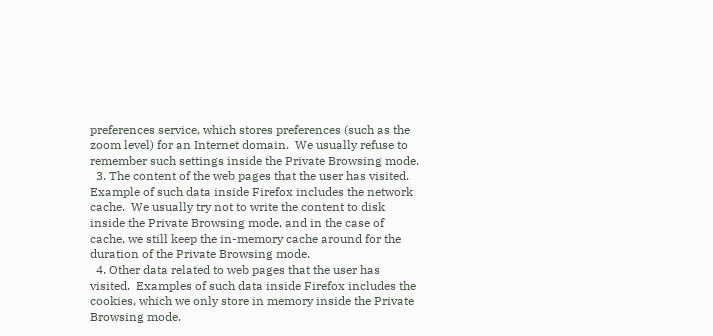preferences service, which stores preferences (such as the zoom level) for an Internet domain.  We usually refuse to remember such settings inside the Private Browsing mode.
  3. The content of the web pages that the user has visited.  Example of such data inside Firefox includes the network cache.  We usually try not to write the content to disk inside the Private Browsing mode, and in the case of cache, we still keep the in-memory cache around for the duration of the Private Browsing mode.
  4. Other data related to web pages that the user has visited.  Examples of such data inside Firefox includes the cookies, which we only store in memory inside the Private Browsing mode.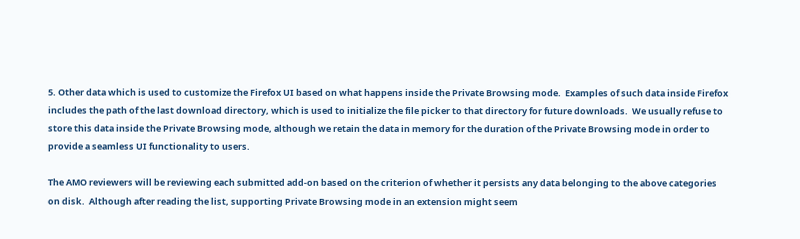5. Other data which is used to customize the Firefox UI based on what happens inside the Private Browsing mode.  Examples of such data inside Firefox includes the path of the last download directory, which is used to initialize the file picker to that directory for future downloads.  We usually refuse to store this data inside the Private Browsing mode, although we retain the data in memory for the duration of the Private Browsing mode in order to provide a seamless UI functionality to users.

The AMO reviewers will be reviewing each submitted add-on based on the criterion of whether it persists any data belonging to the above categories on disk.  Although after reading the list, supporting Private Browsing mode in an extension might seem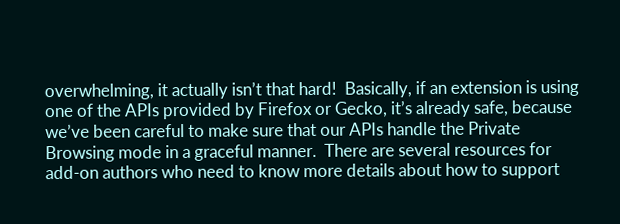overwhelming, it actually isn’t that hard!  Basically, if an extension is using one of the APIs provided by Firefox or Gecko, it’s already safe, because we’ve been careful to make sure that our APIs handle the Private Browsing mode in a graceful manner.  There are several resources for add-on authors who need to know more details about how to support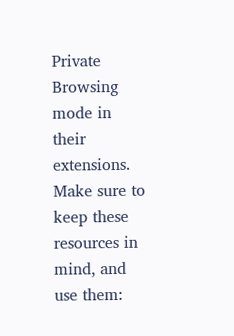Private Browsing mode in their extensions.  Make sure to keep these resources in mind, and use them: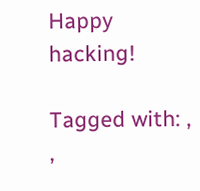Happy hacking!

Tagged with: , ,